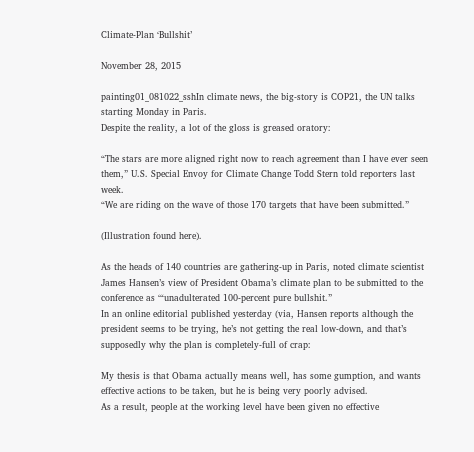Climate-Plan ‘Bullshit’

November 28, 2015

painting01_081022_sshIn climate news, the big-story is COP21, the UN talks starting Monday in Paris.
Despite the reality, a lot of the gloss is greased oratory:

“The stars are more aligned right now to reach agreement than I have ever seen them,” U.S. Special Envoy for Climate Change Todd Stern told reporters last week.
“We are riding on the wave of those 170 targets that have been submitted.”

(Illustration found here).

As the heads of 140 countries are gathering-up in Paris, noted climate scientist James Hansen’s view of President Obama’s climate plan to be submitted to the conference as ‘“unadulterated 100-percent pure bullshit.”
In an online editorial published yesterday (via, Hansen reports although the president seems to be trying, he’s not getting the real low-down, and that’s supposedly why the plan is completely-full of crap:

My thesis is that Obama actually means well, has some gumption, and wants effective actions to be taken, but he is being very poorly advised.
As a result, people at the working level have been given no effective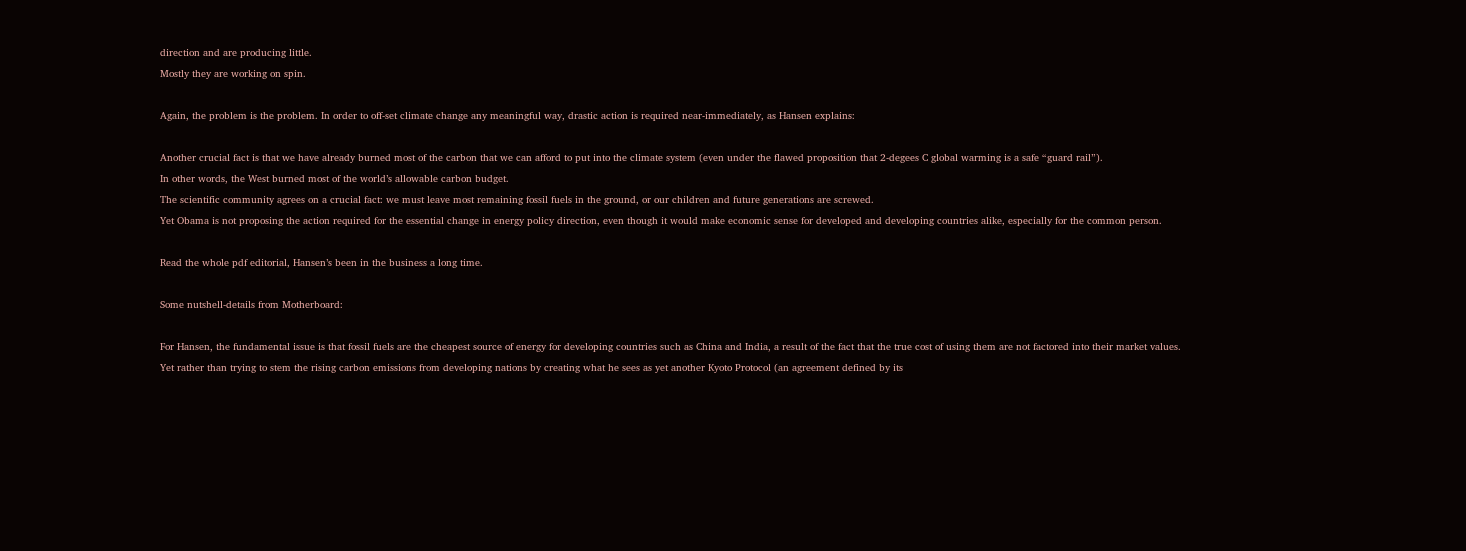direction and are producing little.
Mostly they are working on spin.

Again, the problem is the problem. In order to off-set climate change any meaningful way, drastic action is required near-immediately, as Hansen explains:

Another crucial fact is that we have already burned most of the carbon that we can afford to put into the climate system (even under the flawed proposition that 2-degees C global warming is a safe “guard rail”).
In other words, the West burned most of the world’s allowable carbon budget.
The scientific community agrees on a crucial fact: we must leave most remaining fossil fuels in the ground, or our children and future generations are screwed.
Yet Obama is not proposing the action required for the essential change in energy policy direction, even though it would make economic sense for developed and developing countries alike, especially for the common person.

Read the whole pdf editorial, Hansen’s been in the business a long time.

Some nutshell-details from Motherboard:

For Hansen, the fundamental issue is that fossil fuels are the cheapest source of energy for developing countries such as China and India, a result of the fact that the true cost of using them are not factored into their market values.
Yet rather than trying to stem the rising carbon emissions from developing nations by creating what he sees as yet another Kyoto Protocol (an agreement defined by its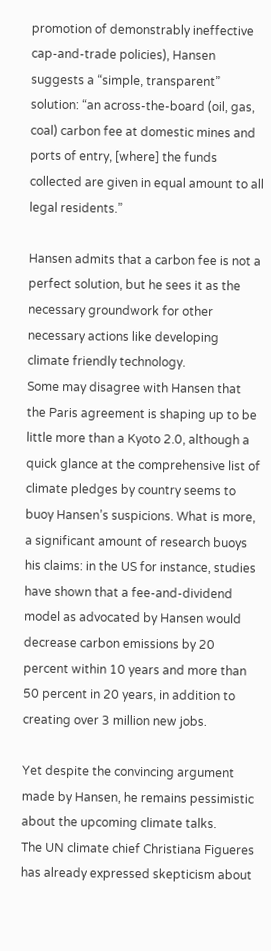promotion of demonstrably ineffective cap-and-trade policies), Hansen suggests a “simple, transparent” solution: “an across-the-board (oil, gas, coal) carbon fee at domestic mines and ports of entry, [where] the funds collected are given in equal amount to all legal residents.”

Hansen admits that a carbon fee is not a perfect solution, but he sees it as the necessary groundwork for other necessary actions like developing climate friendly technology.
Some may disagree with Hansen that the Paris agreement is shaping up to be little more than a Kyoto 2.0, although a quick glance at the comprehensive list of climate pledges by country seems to buoy Hansen’s suspicions. What is more, a significant amount of research buoys his claims: in the US for instance, studies have shown that a fee-and-dividend model as advocated by Hansen would decrease carbon emissions by 20 percent within 10 years and more than 50 percent in 20 years, in addition to creating over 3 million new jobs.

Yet despite the convincing argument made by Hansen, he remains pessimistic about the upcoming climate talks.
The UN climate chief Christiana Figueres has already expressed skepticism about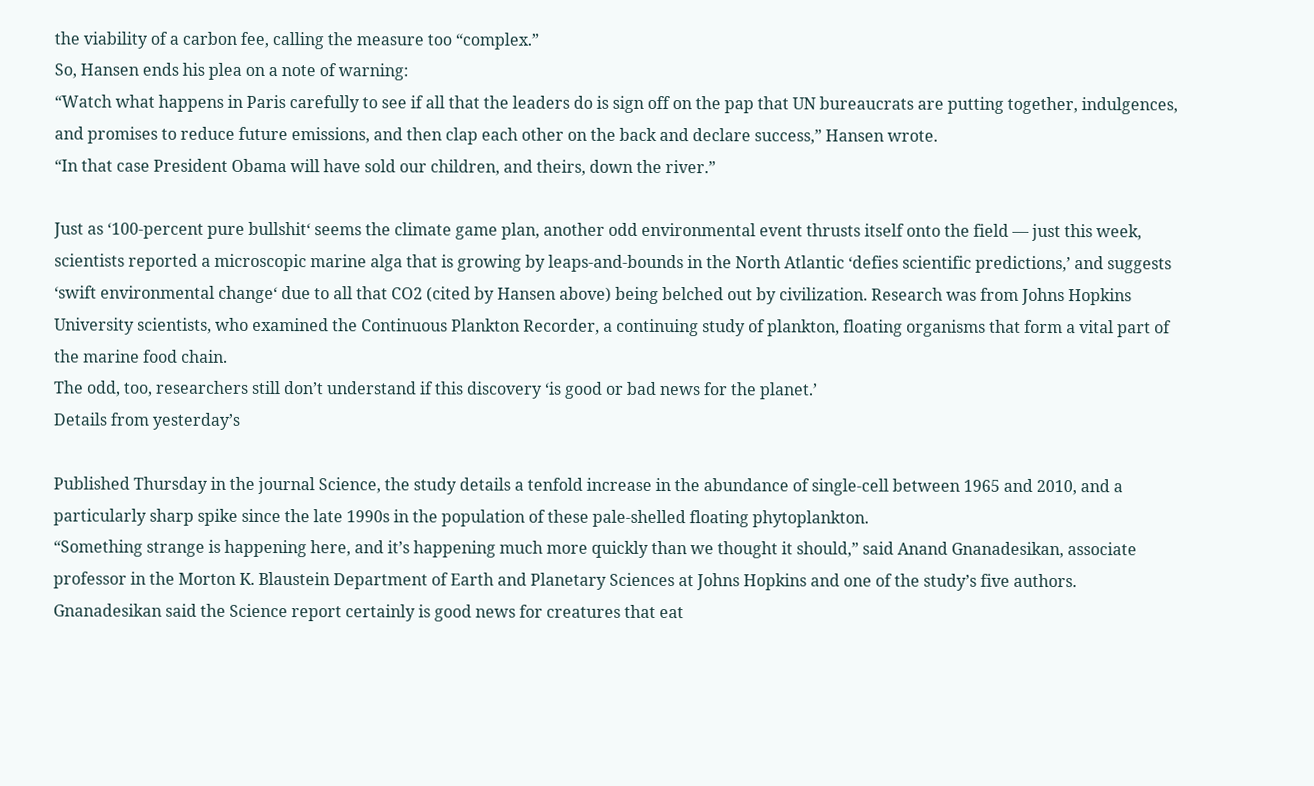the viability of a carbon fee, calling the measure too “complex.”
So, Hansen ends his plea on a note of warning:
“Watch what happens in Paris carefully to see if all that the leaders do is sign off on the pap that UN bureaucrats are putting together, indulgences, and promises to reduce future emissions, and then clap each other on the back and declare success,” Hansen wrote.
“In that case President Obama will have sold our children, and theirs, down the river.”

Just as ‘100-percent pure bullshit‘ seems the climate game plan, another odd environmental event thrusts itself onto the field — just this week, scientists reported a microscopic marine alga that is growing by leaps-and-bounds in the North Atlantic ‘defies scientific predictions,’ and suggests ‘swift environmental change‘ due to all that CO2 (cited by Hansen above) being belched out by civilization. Research was from Johns Hopkins University scientists, who examined the Continuous Plankton Recorder, a continuing study of plankton, floating organisms that form a vital part of the marine food chain.
The odd, too, researchers still don’t understand if this discovery ‘is good or bad news for the planet.’
Details from yesterday’s

Published Thursday in the journal Science, the study details a tenfold increase in the abundance of single-cell between 1965 and 2010, and a particularly sharp spike since the late 1990s in the population of these pale-shelled floating phytoplankton.
“Something strange is happening here, and it’s happening much more quickly than we thought it should,” said Anand Gnanadesikan, associate professor in the Morton K. Blaustein Department of Earth and Planetary Sciences at Johns Hopkins and one of the study’s five authors.
Gnanadesikan said the Science report certainly is good news for creatures that eat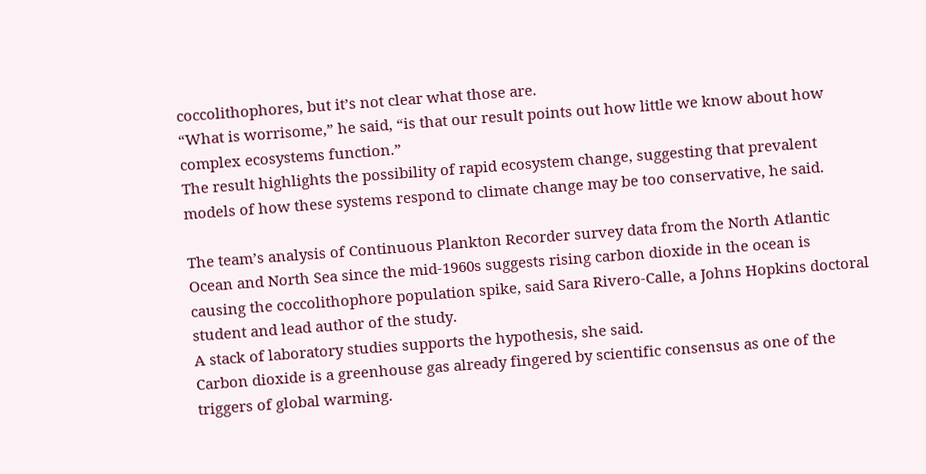coccolithophores, but it’s not clear what those are.
“What is worrisome,” he said, “is that our result points out how little we know about how complex ecosystems function.”
The result highlights the possibility of rapid ecosystem change, suggesting that prevalent models of how these systems respond to climate change may be too conservative, he said.

The team’s analysis of Continuous Plankton Recorder survey data from the North Atlantic Ocean and North Sea since the mid-1960s suggests rising carbon dioxide in the ocean is causing the coccolithophore population spike, said Sara Rivero-Calle, a Johns Hopkins doctoral student and lead author of the study.
A stack of laboratory studies supports the hypothesis, she said.
Carbon dioxide is a greenhouse gas already fingered by scientific consensus as one of the triggers of global warming.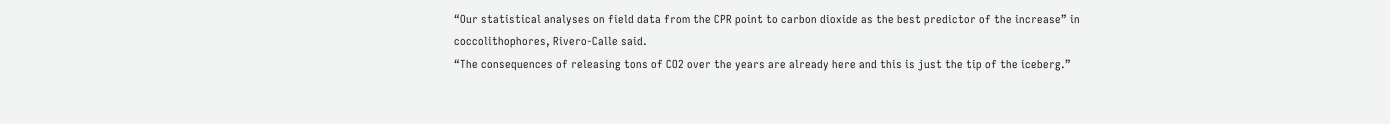“Our statistical analyses on field data from the CPR point to carbon dioxide as the best predictor of the increase” in coccolithophores, Rivero-Calle said.
“The consequences of releasing tons of CO2 over the years are already here and this is just the tip of the iceberg.”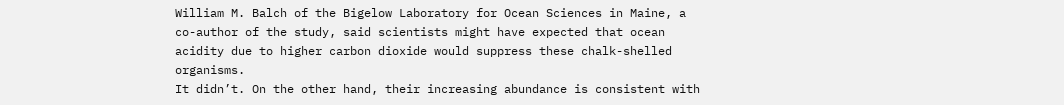William M. Balch of the Bigelow Laboratory for Ocean Sciences in Maine, a co-author of the study, said scientists might have expected that ocean acidity due to higher carbon dioxide would suppress these chalk-shelled organisms.
It didn’t. On the other hand, their increasing abundance is consistent with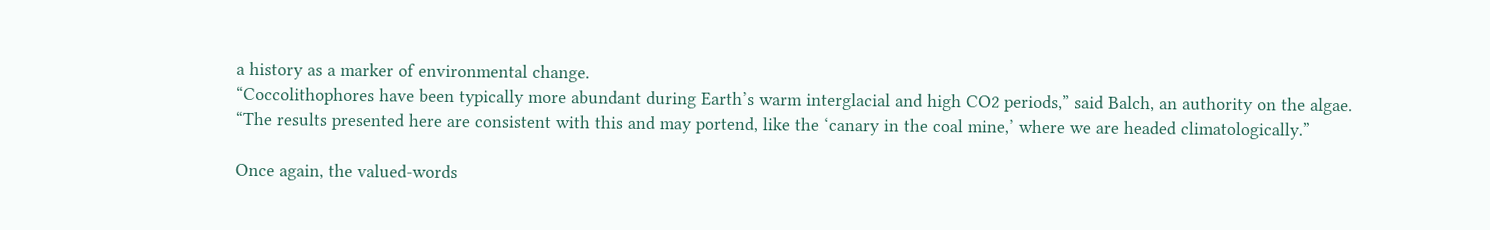a history as a marker of environmental change.
“Coccolithophores have been typically more abundant during Earth’s warm interglacial and high CO2 periods,” said Balch, an authority on the algae.
“The results presented here are consistent with this and may portend, like the ‘canary in the coal mine,’ where we are headed climatologically.”

Once again, the valued-words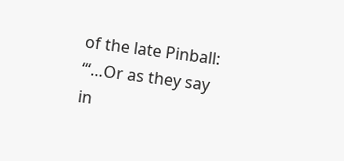of the late Pinball: ‘“…Or as they say in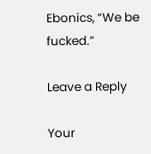Ebonics, “We be fucked.”

Leave a Reply

Your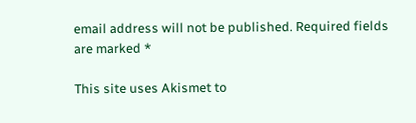email address will not be published. Required fields are marked *

This site uses Akismet to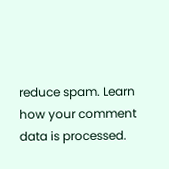reduce spam. Learn how your comment data is processed.